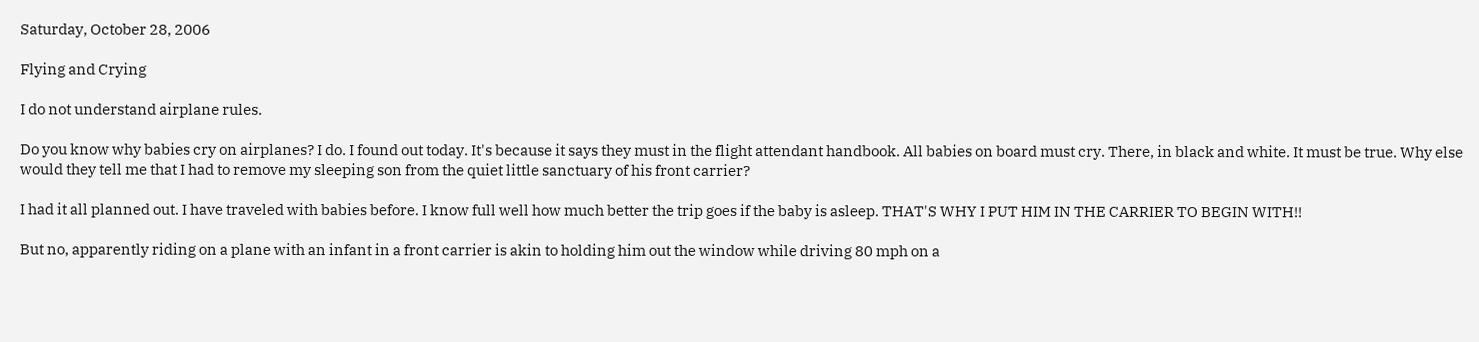Saturday, October 28, 2006

Flying and Crying

I do not understand airplane rules.

Do you know why babies cry on airplanes? I do. I found out today. It's because it says they must in the flight attendant handbook. All babies on board must cry. There, in black and white. It must be true. Why else would they tell me that I had to remove my sleeping son from the quiet little sanctuary of his front carrier?

I had it all planned out. I have traveled with babies before. I know full well how much better the trip goes if the baby is asleep. THAT'S WHY I PUT HIM IN THE CARRIER TO BEGIN WITH!!

But no, apparently riding on a plane with an infant in a front carrier is akin to holding him out the window while driving 80 mph on a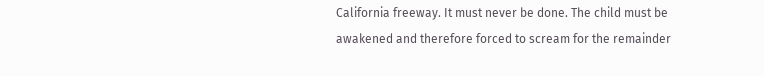California freeway. It must never be done. The child must be awakened and therefore forced to scream for the remainder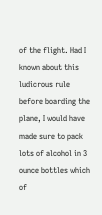of the flight. Had I known about this ludicrous rule before boarding the plane, I would have made sure to pack lots of alcohol in 3 ounce bottles which of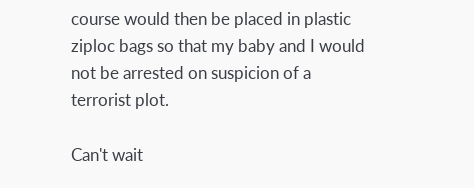course would then be placed in plastic ziploc bags so that my baby and I would not be arrested on suspicion of a terrorist plot.

Can't wait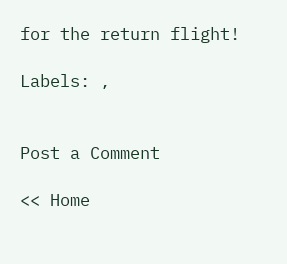for the return flight!

Labels: ,


Post a Comment

<< Home